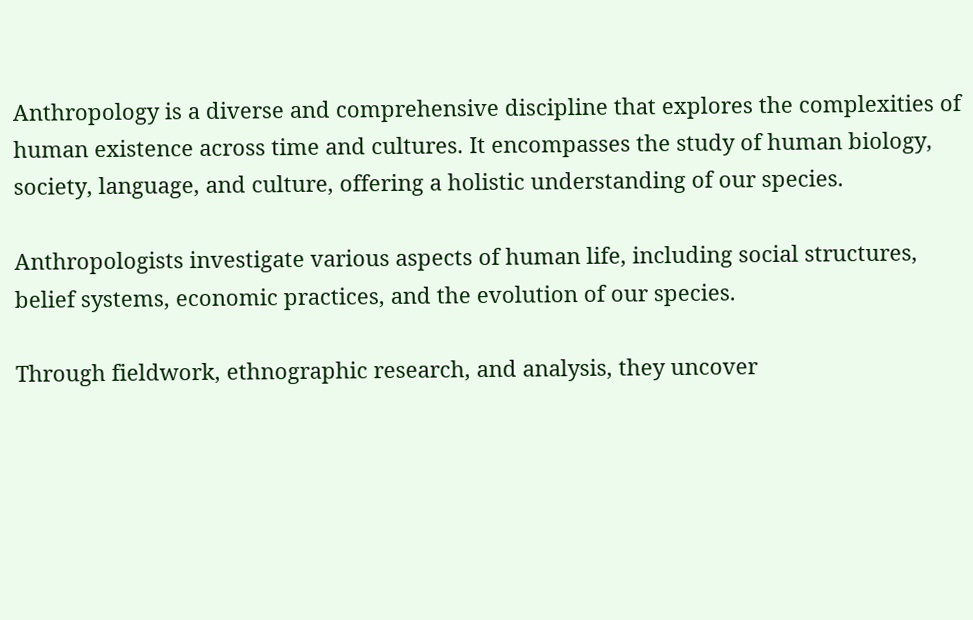Anthropology is a diverse and comprehensive discipline that explores the complexities of human existence across time and cultures. It encompasses the study of human biology, society, language, and culture, offering a holistic understanding of our species.

Anthropologists investigate various aspects of human life, including social structures, belief systems, economic practices, and the evolution of our species.

Through fieldwork, ethnographic research, and analysis, they uncover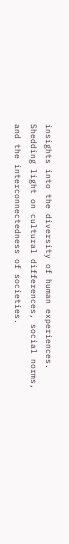insights into the diversity of human experiences. Shedding light on cultural differences, social norms, and the interconnectedness of societies.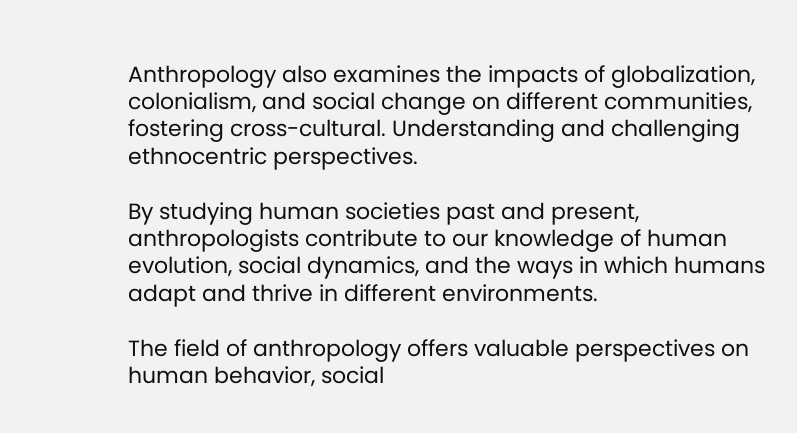Anthropology also examines the impacts of globalization, colonialism, and social change on different communities, fostering cross-cultural. Understanding and challenging ethnocentric perspectives.

By studying human societies past and present, anthropologists contribute to our knowledge of human evolution, social dynamics, and the ways in which humans adapt and thrive in different environments.

The field of anthropology offers valuable perspectives on human behavior, social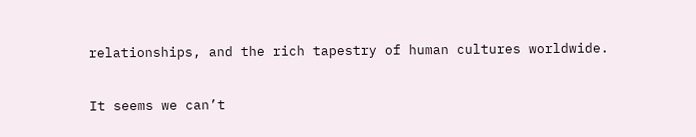relationships, and the rich tapestry of human cultures worldwide.

It seems we can’t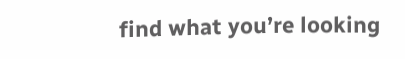find what you’re looking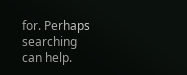for. Perhaps searching can help.